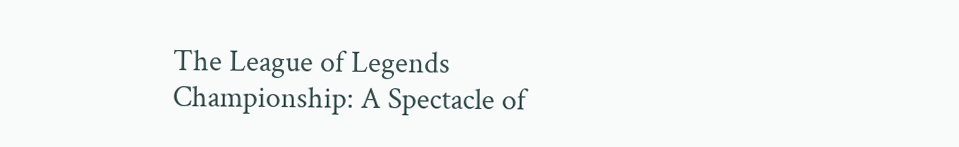The League of Legends Championship: A Spectacle of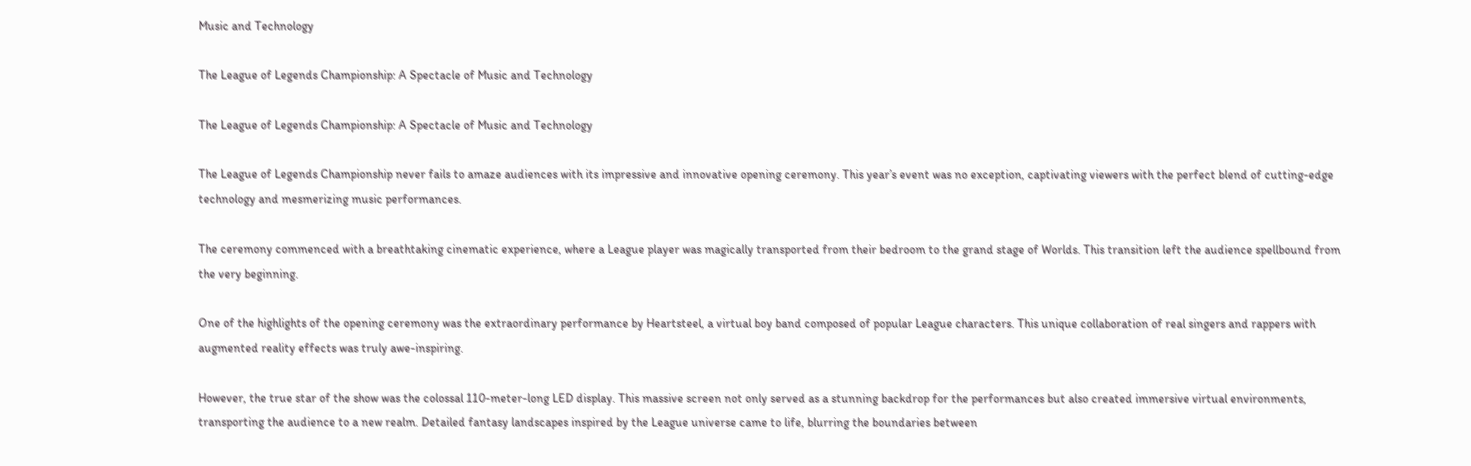Music and Technology

The League of Legends Championship: A Spectacle of Music and Technology

The League of Legends Championship: A Spectacle of Music and Technology

The League of Legends Championship never fails to amaze audiences with its impressive and innovative opening ceremony. This year’s event was no exception, captivating viewers with the perfect blend of cutting-edge technology and mesmerizing music performances.

The ceremony commenced with a breathtaking cinematic experience, where a League player was magically transported from their bedroom to the grand stage of Worlds. This transition left the audience spellbound from the very beginning.

One of the highlights of the opening ceremony was the extraordinary performance by Heartsteel, a virtual boy band composed of popular League characters. This unique collaboration of real singers and rappers with augmented reality effects was truly awe-inspiring.

However, the true star of the show was the colossal 110-meter-long LED display. This massive screen not only served as a stunning backdrop for the performances but also created immersive virtual environments, transporting the audience to a new realm. Detailed fantasy landscapes inspired by the League universe came to life, blurring the boundaries between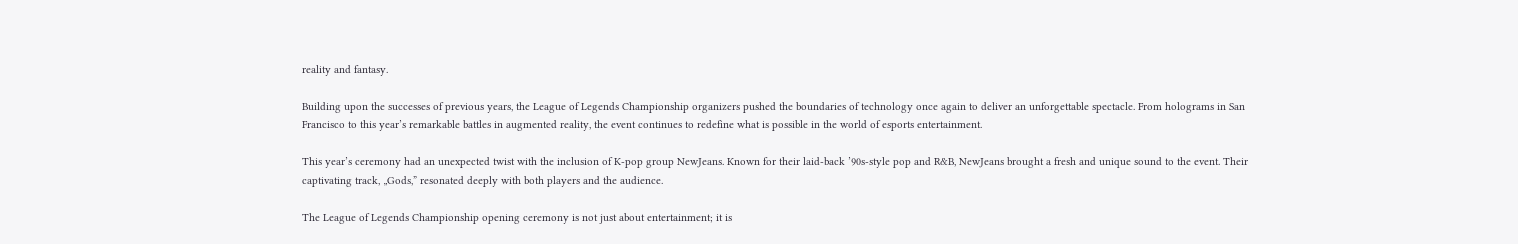reality and fantasy.

Building upon the successes of previous years, the League of Legends Championship organizers pushed the boundaries of technology once again to deliver an unforgettable spectacle. From holograms in San Francisco to this year’s remarkable battles in augmented reality, the event continues to redefine what is possible in the world of esports entertainment.

This year’s ceremony had an unexpected twist with the inclusion of K-pop group NewJeans. Known for their laid-back ’90s-style pop and R&B, NewJeans brought a fresh and unique sound to the event. Their captivating track, „Gods,” resonated deeply with both players and the audience.

The League of Legends Championship opening ceremony is not just about entertainment; it is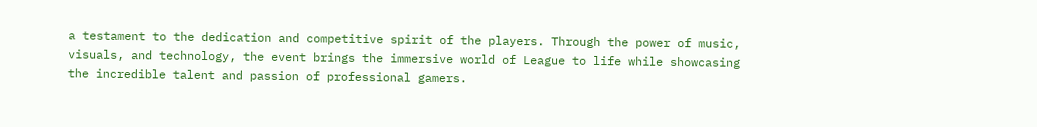a testament to the dedication and competitive spirit of the players. Through the power of music, visuals, and technology, the event brings the immersive world of League to life while showcasing the incredible talent and passion of professional gamers.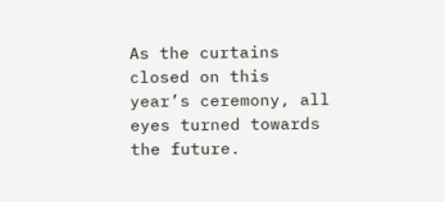As the curtains closed on this year’s ceremony, all eyes turned towards the future.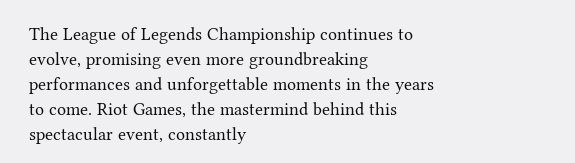The League of Legends Championship continues to evolve, promising even more groundbreaking performances and unforgettable moments in the years to come. Riot Games, the mastermind behind this spectacular event, constantly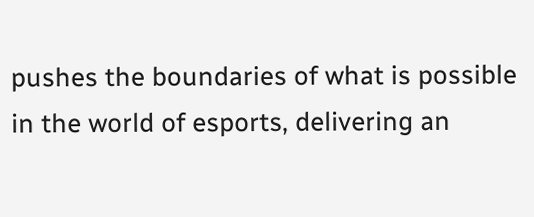pushes the boundaries of what is possible in the world of esports, delivering an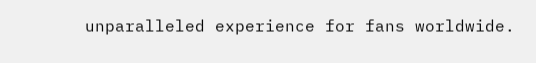unparalleled experience for fans worldwide.